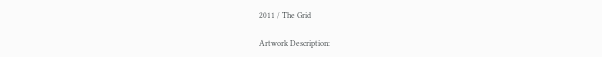2011 / The Grid

Artwork Description: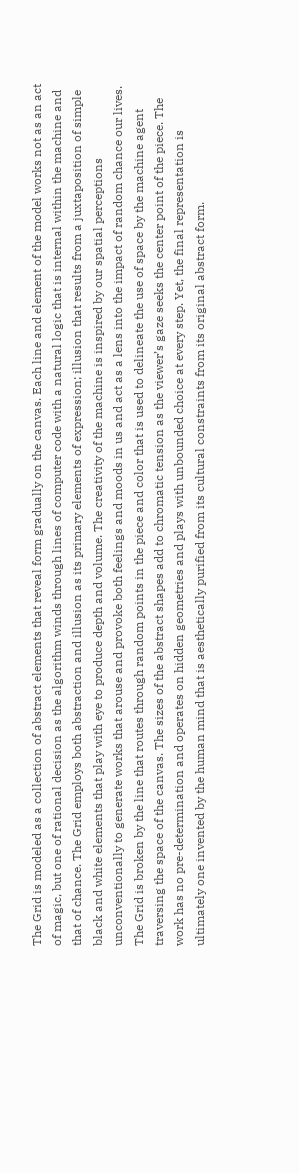The Grid is modeled as a collection of abstract elements that reveal form gradually on the canvas. Each line and element of the model works not as an act of magic, but one of rational decision as the algorithm winds through lines of computer code with a natural logic that is internal within the machine and that of chance. The Grid employs both abstraction and illusion as its primary elements of expression; illusion that results from a juxtaposition of simple black and white elements that play with eye to produce depth and volume. The creativity of the machine is inspired by our spatial perceptions unconventionally to generate works that arouse and provoke both feelings and moods in us and act as a lens into the impact of random chance our lives. The Grid is broken by the line that routes through random points in the piece and color that is used to delineate the use of space by the machine agent traversing the space of the canvas. The sizes of the abstract shapes add to chromatic tension as the viewer’s gaze seeks the center point of the piece. The work has no pre-determination and operates on hidden geometries and plays with unbounded choice at every step. Yet, the final representation is ultimately one invented by the human mind that is aesthetically purified from its cultural constraints from its original abstract form.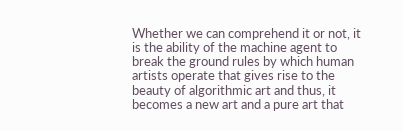Whether we can comprehend it or not, it is the ability of the machine agent to break the ground rules by which human artists operate that gives rise to the beauty of algorithmic art and thus, it becomes a new art and a pure art that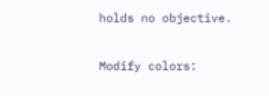holds no objective.

Modify colors: